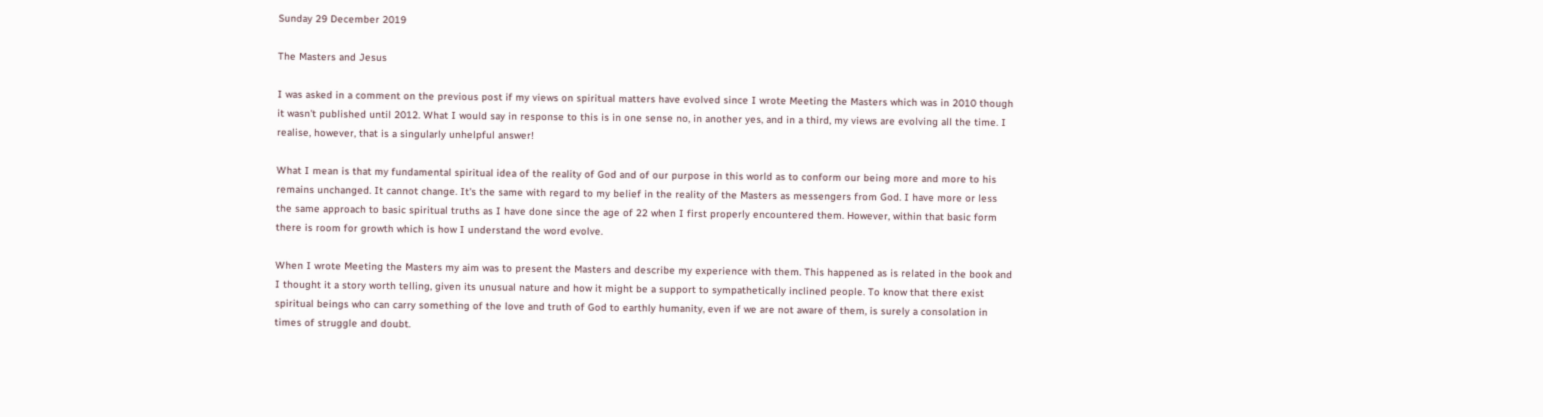Sunday 29 December 2019

The Masters and Jesus

I was asked in a comment on the previous post if my views on spiritual matters have evolved since I wrote Meeting the Masters which was in 2010 though it wasn't published until 2012. What I would say in response to this is in one sense no, in another yes, and in a third, my views are evolving all the time. I realise, however, that is a singularly unhelpful answer!

What I mean is that my fundamental spiritual idea of the reality of God and of our purpose in this world as to conform our being more and more to his remains unchanged. It cannot change. It's the same with regard to my belief in the reality of the Masters as messengers from God. I have more or less the same approach to basic spiritual truths as I have done since the age of 22 when I first properly encountered them. However, within that basic form there is room for growth which is how I understand the word evolve.

When I wrote Meeting the Masters my aim was to present the Masters and describe my experience with them. This happened as is related in the book and I thought it a story worth telling, given its unusual nature and how it might be a support to sympathetically inclined people. To know that there exist spiritual beings who can carry something of the love and truth of God to earthly humanity, even if we are not aware of them, is surely a consolation in times of struggle and doubt.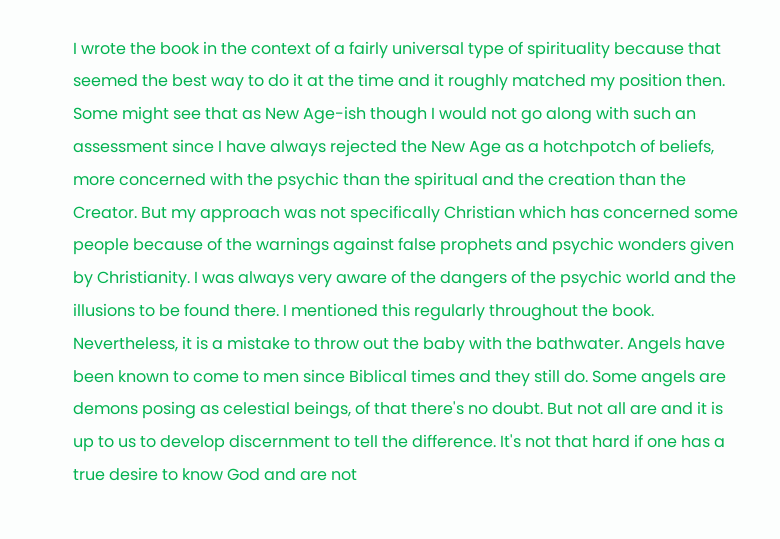I wrote the book in the context of a fairly universal type of spirituality because that seemed the best way to do it at the time and it roughly matched my position then. Some might see that as New Age-ish though I would not go along with such an assessment since I have always rejected the New Age as a hotchpotch of beliefs, more concerned with the psychic than the spiritual and the creation than the Creator. But my approach was not specifically Christian which has concerned some people because of the warnings against false prophets and psychic wonders given by Christianity. I was always very aware of the dangers of the psychic world and the illusions to be found there. I mentioned this regularly throughout the book. Nevertheless, it is a mistake to throw out the baby with the bathwater. Angels have been known to come to men since Biblical times and they still do. Some angels are demons posing as celestial beings, of that there's no doubt. But not all are and it is up to us to develop discernment to tell the difference. It's not that hard if one has a true desire to know God and are not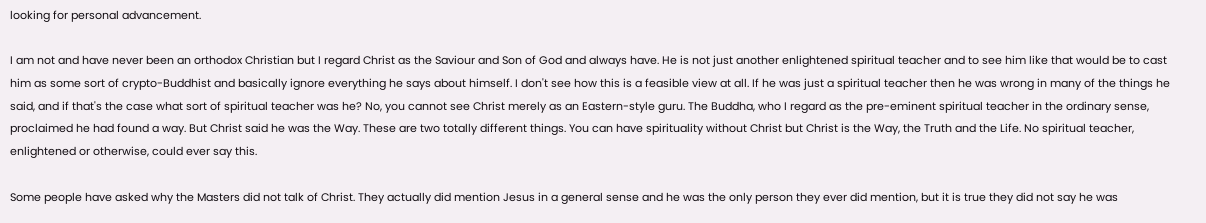looking for personal advancement.

I am not and have never been an orthodox Christian but I regard Christ as the Saviour and Son of God and always have. He is not just another enlightened spiritual teacher and to see him like that would be to cast him as some sort of crypto-Buddhist and basically ignore everything he says about himself. I don't see how this is a feasible view at all. If he was just a spiritual teacher then he was wrong in many of the things he said, and if that's the case what sort of spiritual teacher was he? No, you cannot see Christ merely as an Eastern-style guru. The Buddha, who I regard as the pre-eminent spiritual teacher in the ordinary sense, proclaimed he had found a way. But Christ said he was the Way. These are two totally different things. You can have spirituality without Christ but Christ is the Way, the Truth and the Life. No spiritual teacher, enlightened or otherwise, could ever say this.

Some people have asked why the Masters did not talk of Christ. They actually did mention Jesus in a general sense and he was the only person they ever did mention, but it is true they did not say he was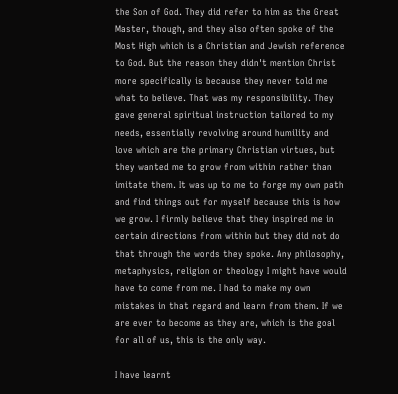the Son of God. They did refer to him as the Great Master, though, and they also often spoke of the Most High which is a Christian and Jewish reference to God. But the reason they didn't mention Christ more specifically is because they never told me what to believe. That was my responsibility. They gave general spiritual instruction tailored to my needs, essentially revolving around humility and love which are the primary Christian virtues, but they wanted me to grow from within rather than imitate them. It was up to me to forge my own path and find things out for myself because this is how we grow. I firmly believe that they inspired me in certain directions from within but they did not do that through the words they spoke. Any philosophy, metaphysics, religion or theology I might have would have to come from me. I had to make my own mistakes in that regard and learn from them. If we are ever to become as they are, which is the goal for all of us, this is the only way.

I have learnt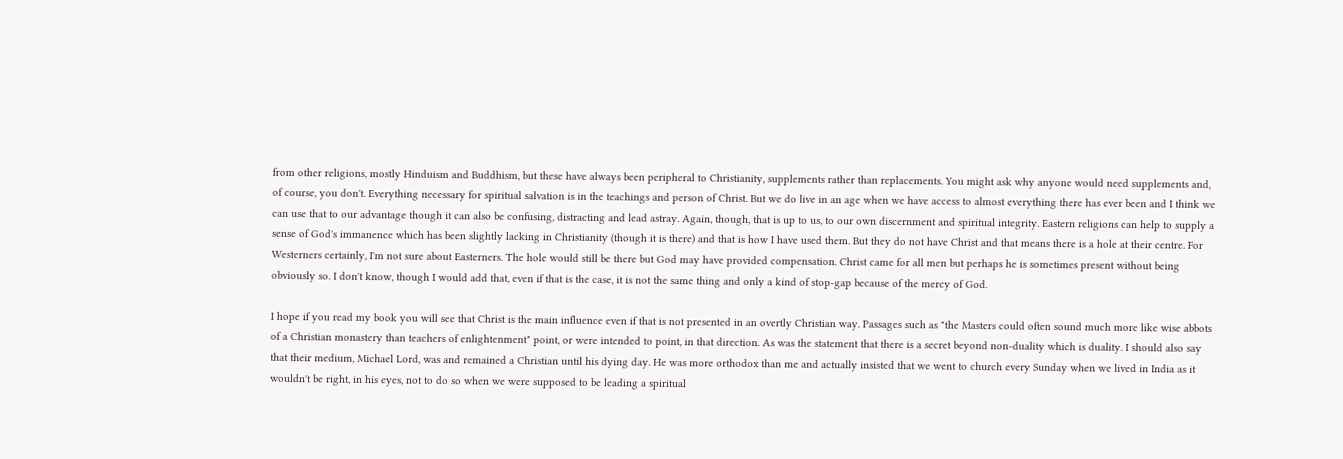from other religions, mostly Hinduism and Buddhism, but these have always been peripheral to Christianity, supplements rather than replacements. You might ask why anyone would need supplements and, of course, you don't. Everything necessary for spiritual salvation is in the teachings and person of Christ. But we do live in an age when we have access to almost everything there has ever been and I think we can use that to our advantage though it can also be confusing, distracting and lead astray. Again, though, that is up to us, to our own discernment and spiritual integrity. Eastern religions can help to supply a sense of God's immanence which has been slightly lacking in Christianity (though it is there) and that is how I have used them. But they do not have Christ and that means there is a hole at their centre. For Westerners certainly, I'm not sure about Easterners. The hole would still be there but God may have provided compensation. Christ came for all men but perhaps he is sometimes present without being obviously so. I don't know, though I would add that, even if that is the case, it is not the same thing and only a kind of stop-gap because of the mercy of God.

I hope if you read my book you will see that Christ is the main influence even if that is not presented in an overtly Christian way. Passages such as "the Masters could often sound much more like wise abbots of a Christian monastery than teachers of enlightenment" point, or were intended to point, in that direction. As was the statement that there is a secret beyond non-duality which is duality. I should also say that their medium, Michael Lord, was and remained a Christian until his dying day. He was more orthodox than me and actually insisted that we went to church every Sunday when we lived in India as it wouldn't be right, in his eyes, not to do so when we were supposed to be leading a spiritual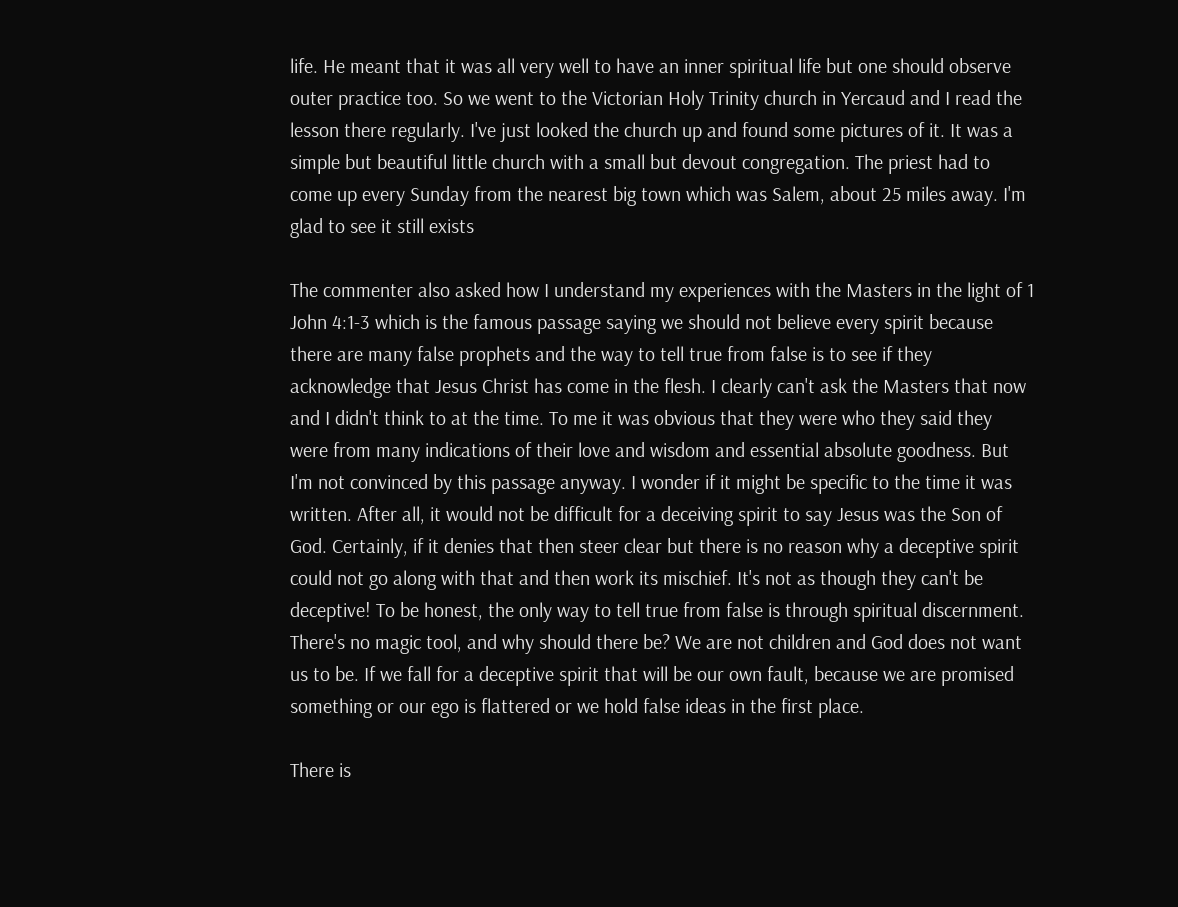life. He meant that it was all very well to have an inner spiritual life but one should observe outer practice too. So we went to the Victorian Holy Trinity church in Yercaud and I read the lesson there regularly. I've just looked the church up and found some pictures of it. It was a simple but beautiful little church with a small but devout congregation. The priest had to come up every Sunday from the nearest big town which was Salem, about 25 miles away. I'm glad to see it still exists

The commenter also asked how I understand my experiences with the Masters in the light of 1 John 4:1-3 which is the famous passage saying we should not believe every spirit because there are many false prophets and the way to tell true from false is to see if they acknowledge that Jesus Christ has come in the flesh. I clearly can't ask the Masters that now and I didn't think to at the time. To me it was obvious that they were who they said they were from many indications of their love and wisdom and essential absolute goodness. But I'm not convinced by this passage anyway. I wonder if it might be specific to the time it was written. After all, it would not be difficult for a deceiving spirit to say Jesus was the Son of God. Certainly, if it denies that then steer clear but there is no reason why a deceptive spirit could not go along with that and then work its mischief. It's not as though they can't be deceptive! To be honest, the only way to tell true from false is through spiritual discernment. There's no magic tool, and why should there be? We are not children and God does not want us to be. If we fall for a deceptive spirit that will be our own fault, because we are promised something or our ego is flattered or we hold false ideas in the first place.

There is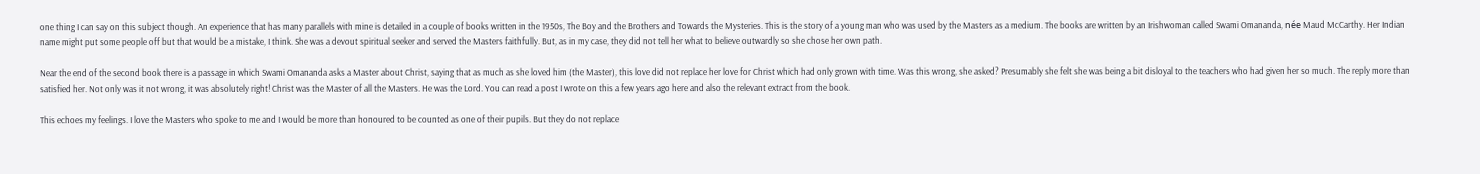one thing I can say on this subject though. An experience that has many parallels with mine is detailed in a couple of books written in the 1950s, The Boy and the Brothers and Towards the Mysteries. This is the story of a young man who was used by the Masters as a medium. The books are written by an Irishwoman called Swami Omananda, née Maud McCarthy. Her Indian name might put some people off but that would be a mistake, I think. She was a devout spiritual seeker and served the Masters faithfully. But, as in my case, they did not tell her what to believe outwardly so she chose her own path.

Near the end of the second book there is a passage in which Swami Omananda asks a Master about Christ, saying that as much as she loved him (the Master), this love did not replace her love for Christ which had only grown with time. Was this wrong, she asked? Presumably she felt she was being a bit disloyal to the teachers who had given her so much. The reply more than satisfied her. Not only was it not wrong, it was absolutely right! Christ was the Master of all the Masters. He was the Lord. You can read a post I wrote on this a few years ago here and also the relevant extract from the book.

This echoes my feelings. I love the Masters who spoke to me and I would be more than honoured to be counted as one of their pupils. But they do not replace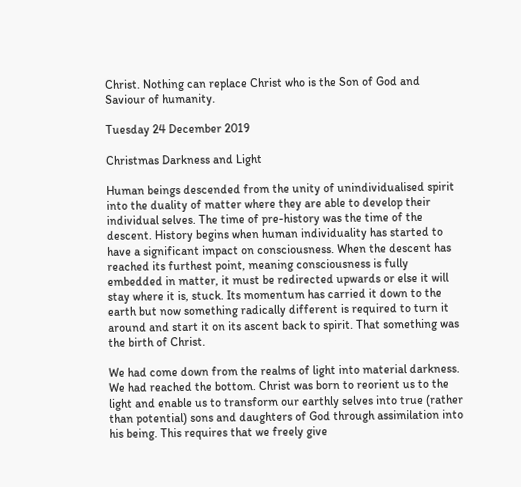Christ. Nothing can replace Christ who is the Son of God and Saviour of humanity.

Tuesday 24 December 2019

Christmas Darkness and Light

Human beings descended from the unity of unindividualised spirit into the duality of matter where they are able to develop their individual selves. The time of pre-history was the time of the descent. History begins when human individuality has started to have a significant impact on consciousness. When the descent has reached its furthest point, meaning consciousness is fully embedded in matter, it must be redirected upwards or else it will stay where it is, stuck. Its momentum has carried it down to the earth but now something radically different is required to turn it around and start it on its ascent back to spirit. That something was the birth of Christ.

We had come down from the realms of light into material darkness. We had reached the bottom. Christ was born to reorient us to the light and enable us to transform our earthly selves into true (rather than potential) sons and daughters of God through assimilation into his being. This requires that we freely give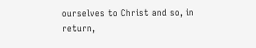ourselves to Christ and so, in return,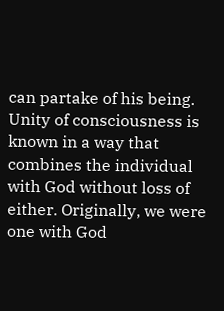can partake of his being. Unity of consciousness is known in a way that combines the individual with God without loss of either. Originally, we were one with God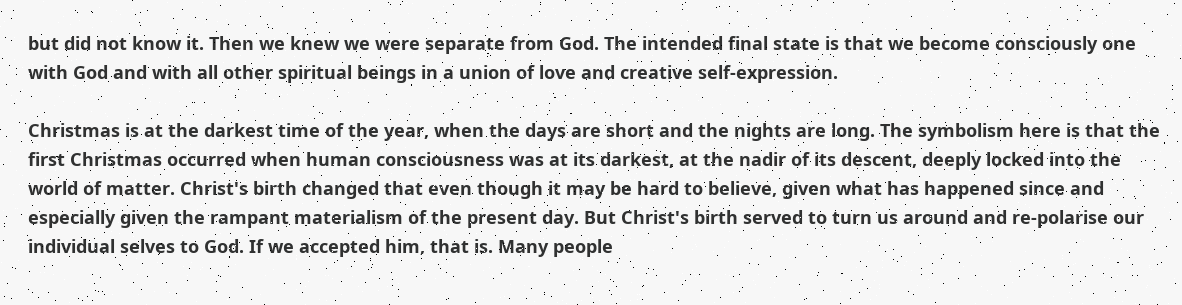but did not know it. Then we knew we were separate from God. The intended final state is that we become consciously one with God and with all other spiritual beings in a union of love and creative self-expression.

Christmas is at the darkest time of the year, when the days are short and the nights are long. The symbolism here is that the first Christmas occurred when human consciousness was at its darkest, at the nadir of its descent, deeply locked into the world of matter. Christ's birth changed that even though it may be hard to believe, given what has happened since and especially given the rampant materialism of the present day. But Christ's birth served to turn us around and re-polarise our individual selves to God. If we accepted him, that is. Many people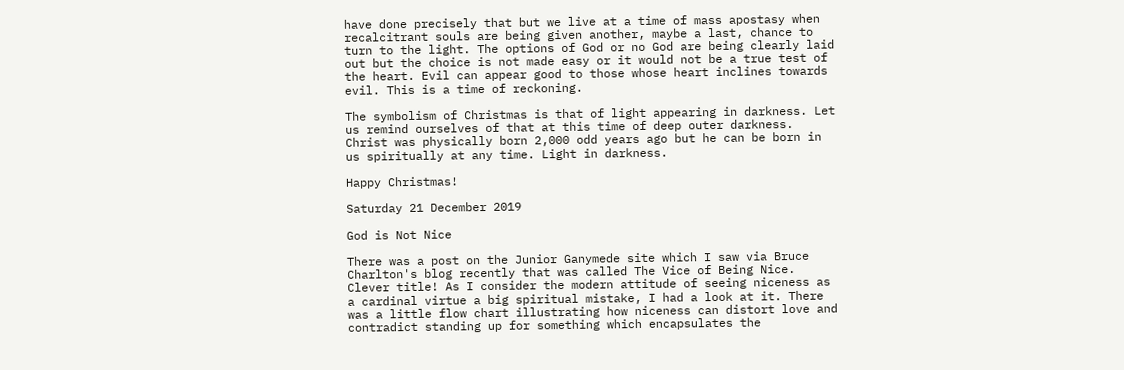have done precisely that but we live at a time of mass apostasy when recalcitrant souls are being given another, maybe a last, chance to turn to the light. The options of God or no God are being clearly laid out but the choice is not made easy or it would not be a true test of the heart. Evil can appear good to those whose heart inclines towards evil. This is a time of reckoning.

The symbolism of Christmas is that of light appearing in darkness. Let us remind ourselves of that at this time of deep outer darkness. Christ was physically born 2,000 odd years ago but he can be born in us spiritually at any time. Light in darkness.

Happy Christmas!

Saturday 21 December 2019

God is Not Nice

There was a post on the Junior Ganymede site which I saw via Bruce Charlton's blog recently that was called The Vice of Being Nice. Clever title! As I consider the modern attitude of seeing niceness as a cardinal virtue a big spiritual mistake, I had a look at it. There was a little flow chart illustrating how niceness can distort love and contradict standing up for something which encapsulates the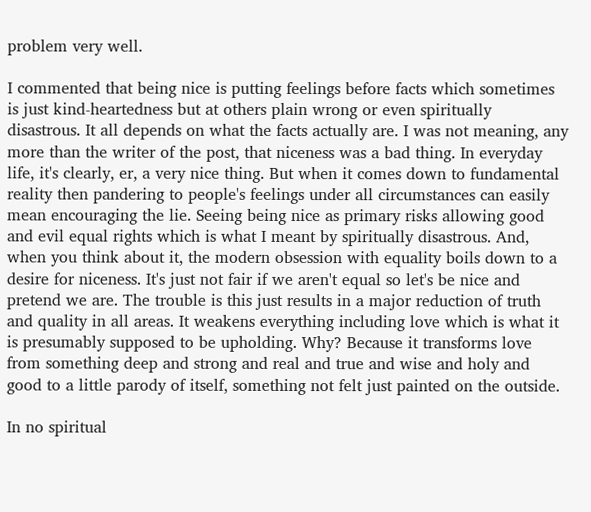problem very well.

I commented that being nice is putting feelings before facts which sometimes is just kind-heartedness but at others plain wrong or even spiritually disastrous. It all depends on what the facts actually are. I was not meaning, any more than the writer of the post, that niceness was a bad thing. In everyday life, it's clearly, er, a very nice thing. But when it comes down to fundamental reality then pandering to people's feelings under all circumstances can easily mean encouraging the lie. Seeing being nice as primary risks allowing good and evil equal rights which is what I meant by spiritually disastrous. And, when you think about it, the modern obsession with equality boils down to a desire for niceness. It's just not fair if we aren't equal so let's be nice and pretend we are. The trouble is this just results in a major reduction of truth and quality in all areas. It weakens everything including love which is what it is presumably supposed to be upholding. Why? Because it transforms love from something deep and strong and real and true and wise and holy and good to a little parody of itself, something not felt just painted on the outside.

In no spiritual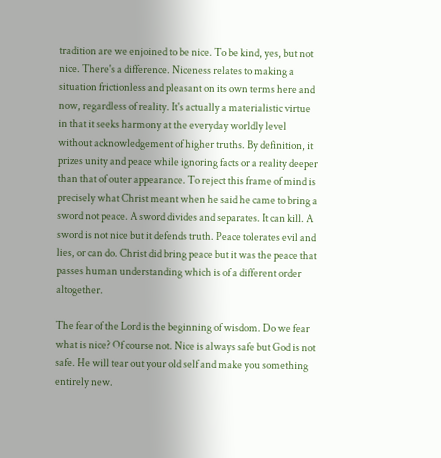tradition are we enjoined to be nice. To be kind, yes, but not nice. There's a difference. Niceness relates to making a situation frictionless and pleasant on its own terms here and now, regardless of reality. It's actually a materialistic virtue in that it seeks harmony at the everyday worldly level without acknowledgement of higher truths. By definition, it prizes unity and peace while ignoring facts or a reality deeper than that of outer appearance. To reject this frame of mind is precisely what Christ meant when he said he came to bring a sword not peace. A sword divides and separates. It can kill. A sword is not nice but it defends truth. Peace tolerates evil and lies, or can do. Christ did bring peace but it was the peace that passes human understanding which is of a different order altogether.

The fear of the Lord is the beginning of wisdom. Do we fear what is nice? Of course not. Nice is always safe but God is not safe. He will tear out your old self and make you something entirely new.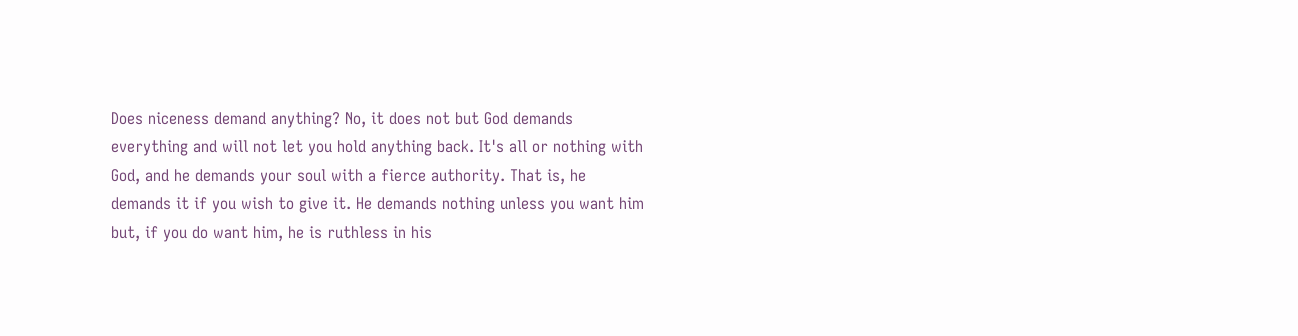Does niceness demand anything? No, it does not but God demands everything and will not let you hold anything back. It's all or nothing with God, and he demands your soul with a fierce authority. That is, he demands it if you wish to give it. He demands nothing unless you want him but, if you do want him, he is ruthless in his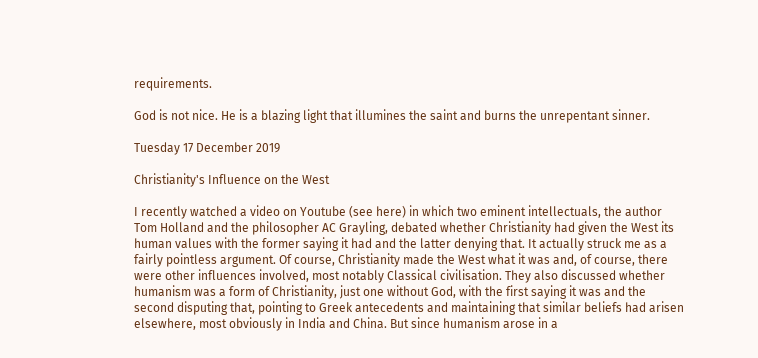requirements.

God is not nice. He is a blazing light that illumines the saint and burns the unrepentant sinner.

Tuesday 17 December 2019

Christianity's Influence on the West

I recently watched a video on Youtube (see here) in which two eminent intellectuals, the author Tom Holland and the philosopher AC Grayling, debated whether Christianity had given the West its human values with the former saying it had and the latter denying that. It actually struck me as a fairly pointless argument. Of course, Christianity made the West what it was and, of course, there were other influences involved, most notably Classical civilisation. They also discussed whether humanism was a form of Christianity, just one without God, with the first saying it was and the second disputing that, pointing to Greek antecedents and maintaining that similar beliefs had arisen elsewhere, most obviously in India and China. But since humanism arose in a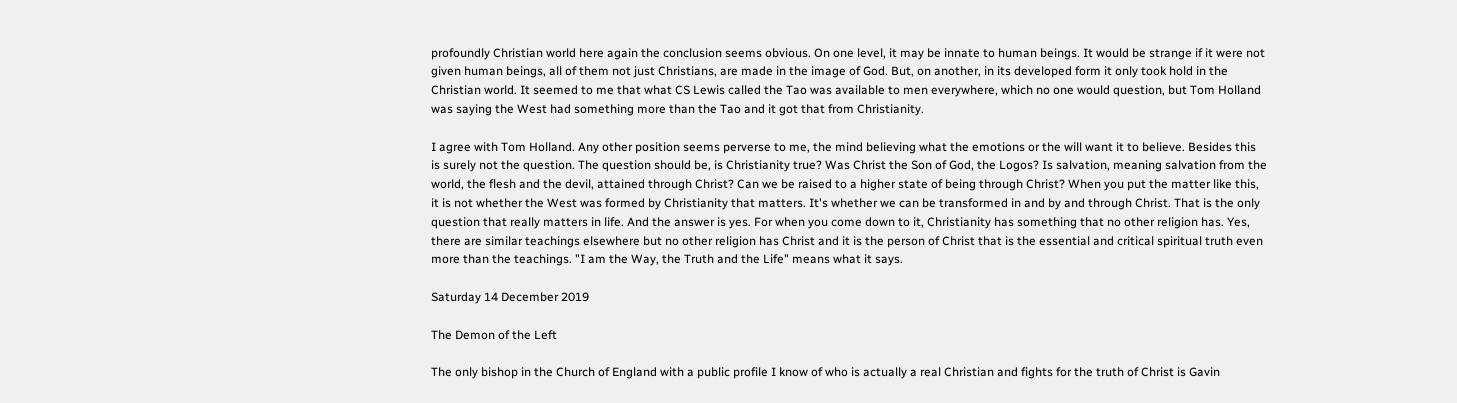profoundly Christian world here again the conclusion seems obvious. On one level, it may be innate to human beings. It would be strange if it were not given human beings, all of them not just Christians, are made in the image of God. But, on another, in its developed form it only took hold in the Christian world. It seemed to me that what CS Lewis called the Tao was available to men everywhere, which no one would question, but Tom Holland was saying the West had something more than the Tao and it got that from Christianity.

I agree with Tom Holland. Any other position seems perverse to me, the mind believing what the emotions or the will want it to believe. Besides this is surely not the question. The question should be, is Christianity true? Was Christ the Son of God, the Logos? Is salvation, meaning salvation from the world, the flesh and the devil, attained through Christ? Can we be raised to a higher state of being through Christ? When you put the matter like this, it is not whether the West was formed by Christianity that matters. It's whether we can be transformed in and by and through Christ. That is the only question that really matters in life. And the answer is yes. For when you come down to it, Christianity has something that no other religion has. Yes, there are similar teachings elsewhere but no other religion has Christ and it is the person of Christ that is the essential and critical spiritual truth even more than the teachings. "I am the Way, the Truth and the Life" means what it says.

Saturday 14 December 2019

The Demon of the Left

The only bishop in the Church of England with a public profile I know of who is actually a real Christian and fights for the truth of Christ is Gavin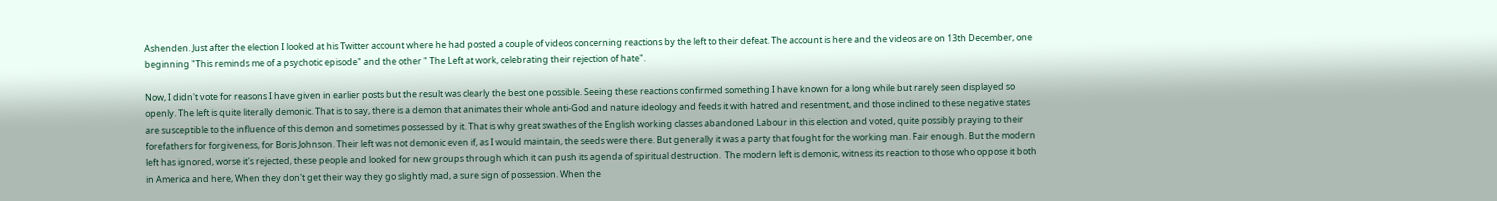Ashenden. Just after the election I looked at his Twitter account where he had posted a couple of videos concerning reactions by the left to their defeat. The account is here and the videos are on 13th December, one beginning "This reminds me of a psychotic episode" and the other " The Left at work, celebrating their rejection of hate".

Now, I didn't vote for reasons I have given in earlier posts but the result was clearly the best one possible. Seeing these reactions confirmed something I have known for a long while but rarely seen displayed so openly. The left is quite literally demonic. That is to say, there is a demon that animates their whole anti-God and nature ideology and feeds it with hatred and resentment, and those inclined to these negative states are susceptible to the influence of this demon and sometimes possessed by it. That is why great swathes of the English working classes abandoned Labour in this election and voted, quite possibly praying to their forefathers for forgiveness, for Boris Johnson. Their left was not demonic even if, as I would maintain, the seeds were there. But generally it was a party that fought for the working man. Fair enough. But the modern left has ignored, worse it's rejected, these people and looked for new groups through which it can push its agenda of spiritual destruction.  The modern left is demonic, witness its reaction to those who oppose it both in America and here, When they don't get their way they go slightly mad, a sure sign of possession. When the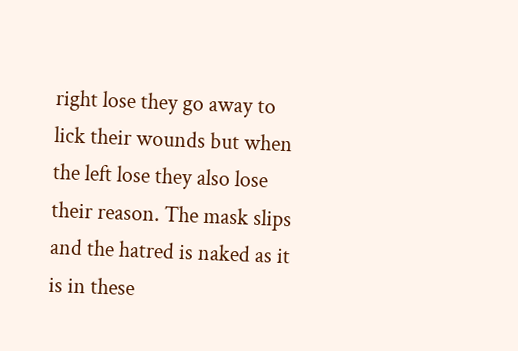right lose they go away to lick their wounds but when the left lose they also lose their reason. The mask slips and the hatred is naked as it is in these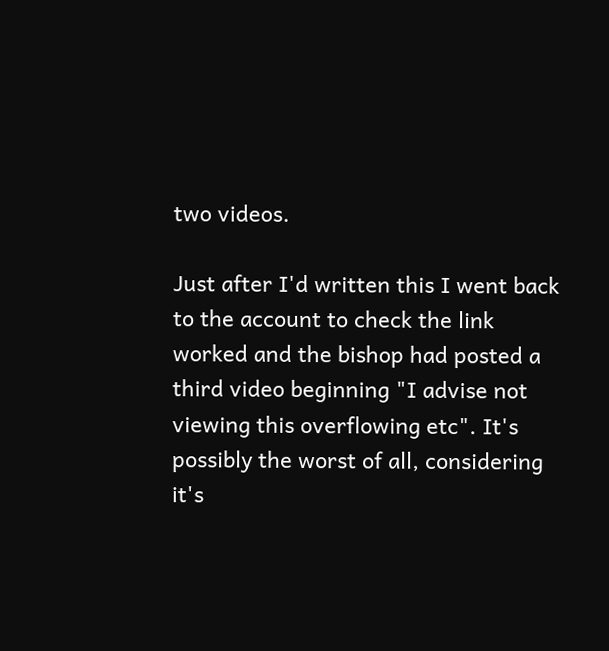two videos.

Just after I'd written this I went back to the account to check the link worked and the bishop had posted a third video beginning "I advise not viewing this overflowing etc". It's possibly the worst of all, considering it's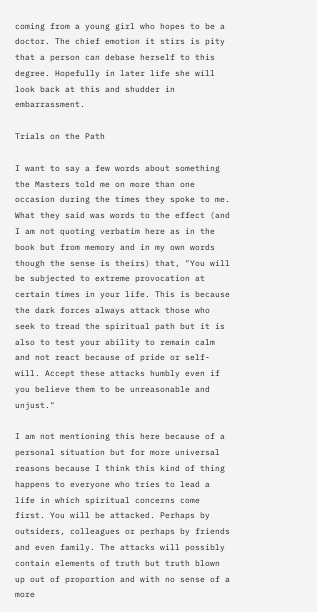coming from a young girl who hopes to be a doctor. The chief emotion it stirs is pity that a person can debase herself to this degree. Hopefully in later life she will look back at this and shudder in embarrassment.

Trials on the Path

I want to say a few words about something the Masters told me on more than one occasion during the times they spoke to me. What they said was words to the effect (and I am not quoting verbatim here as in the book but from memory and in my own words though the sense is theirs) that, "You will be subjected to extreme provocation at certain times in your life. This is because the dark forces always attack those who seek to tread the spiritual path but it is also to test your ability to remain calm and not react because of pride or self-will. Accept these attacks humbly even if you believe them to be unreasonable and unjust."

I am not mentioning this here because of a personal situation but for more universal reasons because I think this kind of thing happens to everyone who tries to lead a life in which spiritual concerns come first. You will be attacked. Perhaps by outsiders, colleagues or perhaps by friends and even family. The attacks will possibly contain elements of truth but truth blown up out of proportion and with no sense of a more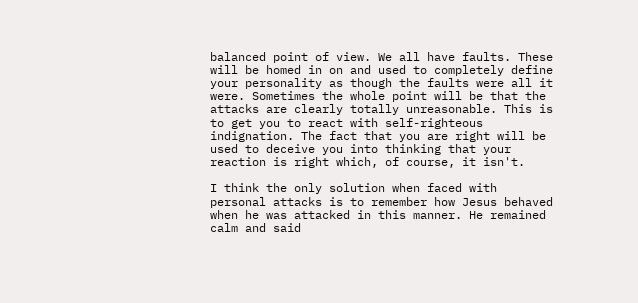balanced point of view. We all have faults. These will be homed in on and used to completely define your personality as though the faults were all it were. Sometimes the whole point will be that the attacks are clearly totally unreasonable. This is to get you to react with self-righteous indignation. The fact that you are right will be used to deceive you into thinking that your reaction is right which, of course, it isn't.

I think the only solution when faced with personal attacks is to remember how Jesus behaved when he was attacked in this manner. He remained calm and said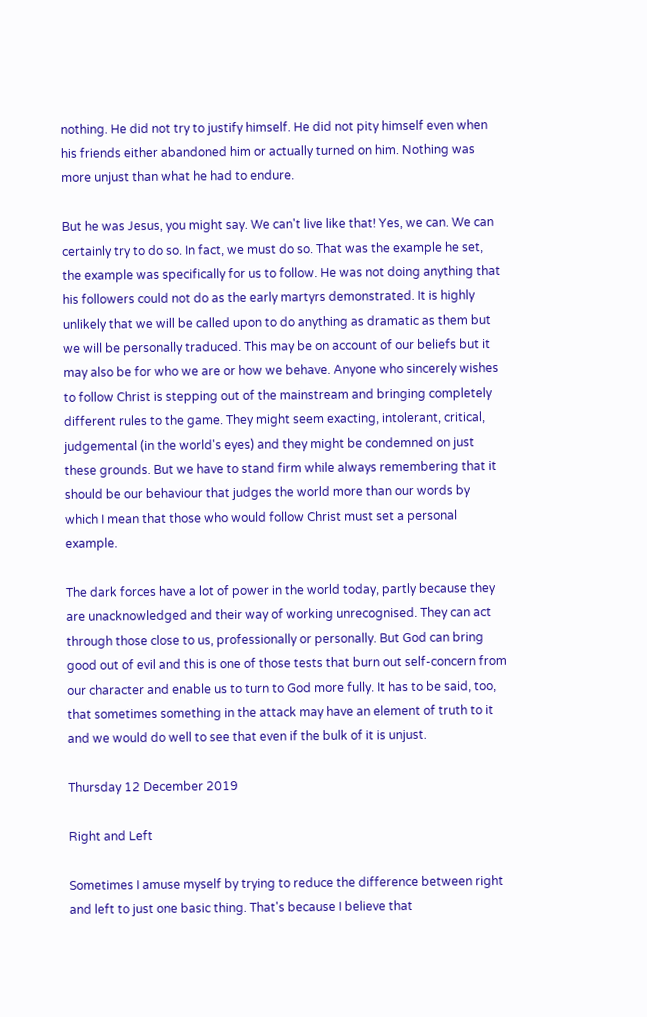nothing. He did not try to justify himself. He did not pity himself even when his friends either abandoned him or actually turned on him. Nothing was more unjust than what he had to endure.

But he was Jesus, you might say. We can't live like that! Yes, we can. We can certainly try to do so. In fact, we must do so. That was the example he set, the example was specifically for us to follow. He was not doing anything that his followers could not do as the early martyrs demonstrated. It is highly unlikely that we will be called upon to do anything as dramatic as them but we will be personally traduced. This may be on account of our beliefs but it may also be for who we are or how we behave. Anyone who sincerely wishes to follow Christ is stepping out of the mainstream and bringing completely different rules to the game. They might seem exacting, intolerant, critical, judgemental (in the world's eyes) and they might be condemned on just these grounds. But we have to stand firm while always remembering that it should be our behaviour that judges the world more than our words by which I mean that those who would follow Christ must set a personal example.

The dark forces have a lot of power in the world today, partly because they are unacknowledged and their way of working unrecognised. They can act through those close to us, professionally or personally. But God can bring good out of evil and this is one of those tests that burn out self-concern from our character and enable us to turn to God more fully. It has to be said, too, that sometimes something in the attack may have an element of truth to it and we would do well to see that even if the bulk of it is unjust.

Thursday 12 December 2019

Right and Left

Sometimes I amuse myself by trying to reduce the difference between right and left to just one basic thing. That's because I believe that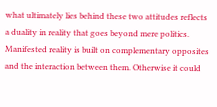what ultimately lies behind these two attitudes reflects a duality in reality that goes beyond mere politics. Manifested reality is built on complementary opposites and the interaction between them. Otherwise it could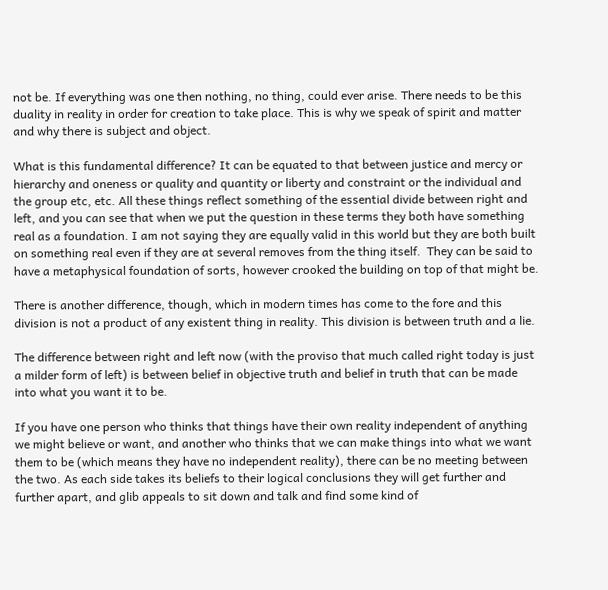not be. If everything was one then nothing, no thing, could ever arise. There needs to be this duality in reality in order for creation to take place. This is why we speak of spirit and matter and why there is subject and object.

What is this fundamental difference? It can be equated to that between justice and mercy or hierarchy and oneness or quality and quantity or liberty and constraint or the individual and the group etc, etc. All these things reflect something of the essential divide between right and left, and you can see that when we put the question in these terms they both have something real as a foundation. I am not saying they are equally valid in this world but they are both built on something real even if they are at several removes from the thing itself.  They can be said to have a metaphysical foundation of sorts, however crooked the building on top of that might be.

There is another difference, though, which in modern times has come to the fore and this division is not a product of any existent thing in reality. This division is between truth and a lie.

The difference between right and left now (with the proviso that much called right today is just a milder form of left) is between belief in objective truth and belief in truth that can be made into what you want it to be.

If you have one person who thinks that things have their own reality independent of anything we might believe or want, and another who thinks that we can make things into what we want them to be (which means they have no independent reality), there can be no meeting between the two. As each side takes its beliefs to their logical conclusions they will get further and further apart, and glib appeals to sit down and talk and find some kind of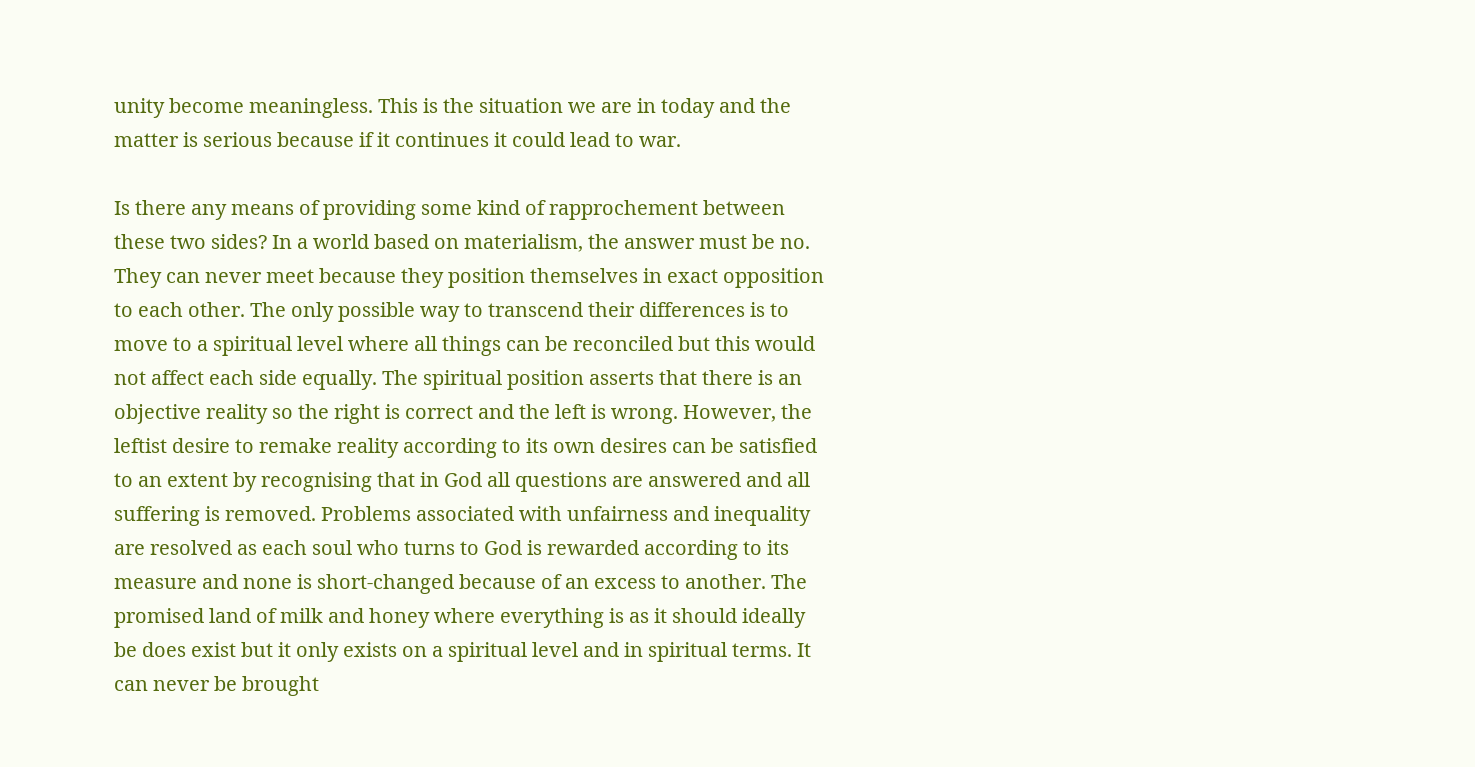unity become meaningless. This is the situation we are in today and the matter is serious because if it continues it could lead to war.

Is there any means of providing some kind of rapprochement between these two sides? In a world based on materialism, the answer must be no. They can never meet because they position themselves in exact opposition to each other. The only possible way to transcend their differences is to move to a spiritual level where all things can be reconciled but this would not affect each side equally. The spiritual position asserts that there is an objective reality so the right is correct and the left is wrong. However, the leftist desire to remake reality according to its own desires can be satisfied to an extent by recognising that in God all questions are answered and all suffering is removed. Problems associated with unfairness and inequality are resolved as each soul who turns to God is rewarded according to its measure and none is short-changed because of an excess to another. The promised land of milk and honey where everything is as it should ideally be does exist but it only exists on a spiritual level and in spiritual terms. It can never be brought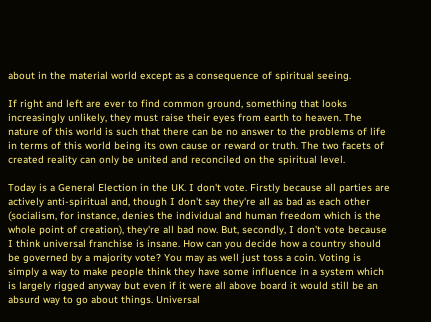about in the material world except as a consequence of spiritual seeing.

If right and left are ever to find common ground, something that looks increasingly unlikely, they must raise their eyes from earth to heaven. The nature of this world is such that there can be no answer to the problems of life in terms of this world being its own cause or reward or truth. The two facets of created reality can only be united and reconciled on the spiritual level.

Today is a General Election in the UK. I don't vote. Firstly because all parties are actively anti-spiritual and, though I don't say they're all as bad as each other (socialism, for instance, denies the individual and human freedom which is the whole point of creation), they're all bad now. But, secondly, I don't vote because I think universal franchise is insane. How can you decide how a country should be governed by a majority vote? You may as well just toss a coin. Voting is simply a way to make people think they have some influence in a system which is largely rigged anyway but even if it were all above board it would still be an absurd way to go about things. Universal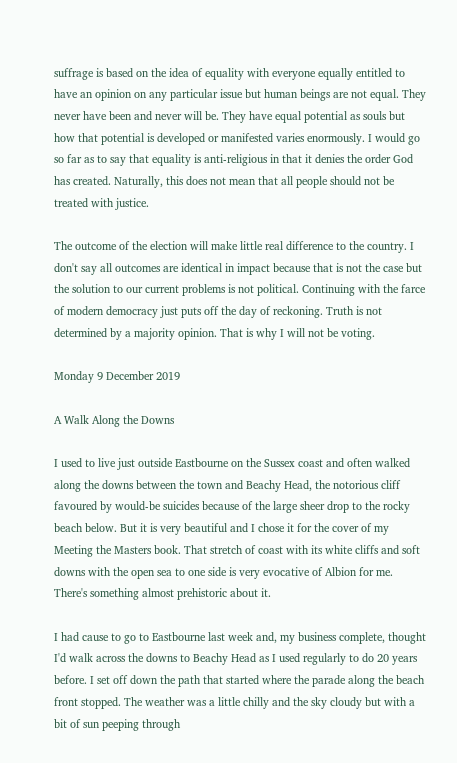suffrage is based on the idea of equality with everyone equally entitled to have an opinion on any particular issue but human beings are not equal. They never have been and never will be. They have equal potential as souls but how that potential is developed or manifested varies enormously. I would go so far as to say that equality is anti-religious in that it denies the order God has created. Naturally, this does not mean that all people should not be treated with justice.

The outcome of the election will make little real difference to the country. I don't say all outcomes are identical in impact because that is not the case but the solution to our current problems is not political. Continuing with the farce of modern democracy just puts off the day of reckoning. Truth is not determined by a majority opinion. That is why I will not be voting.

Monday 9 December 2019

A Walk Along the Downs

I used to live just outside Eastbourne on the Sussex coast and often walked along the downs between the town and Beachy Head, the notorious cliff favoured by would-be suicides because of the large sheer drop to the rocky beach below. But it is very beautiful and I chose it for the cover of my Meeting the Masters book. That stretch of coast with its white cliffs and soft downs with the open sea to one side is very evocative of Albion for me. There's something almost prehistoric about it.

I had cause to go to Eastbourne last week and, my business complete, thought I'd walk across the downs to Beachy Head as I used regularly to do 20 years before. I set off down the path that started where the parade along the beach front stopped. The weather was a little chilly and the sky cloudy but with a bit of sun peeping through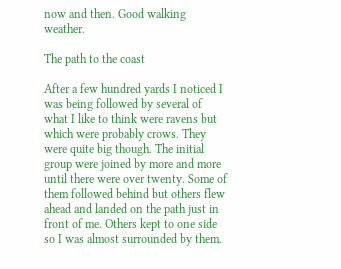now and then. Good walking weather.

The path to the coast

After a few hundred yards I noticed I was being followed by several of what I like to think were ravens but which were probably crows. They were quite big though. The initial group were joined by more and more until there were over twenty. Some of them followed behind but others flew ahead and landed on the path just in front of me. Others kept to one side so I was almost surrounded by them.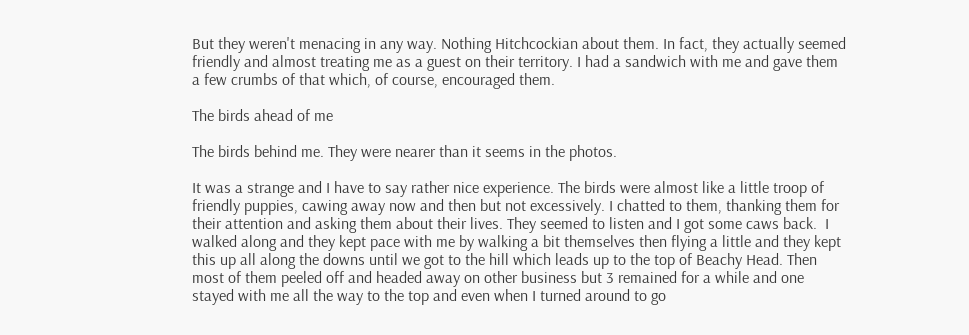But they weren't menacing in any way. Nothing Hitchcockian about them. In fact, they actually seemed friendly and almost treating me as a guest on their territory. I had a sandwich with me and gave them a few crumbs of that which, of course, encouraged them.

The birds ahead of me

The birds behind me. They were nearer than it seems in the photos.

It was a strange and I have to say rather nice experience. The birds were almost like a little troop of friendly puppies, cawing away now and then but not excessively. I chatted to them, thanking them for their attention and asking them about their lives. They seemed to listen and I got some caws back.  I walked along and they kept pace with me by walking a bit themselves then flying a little and they kept this up all along the downs until we got to the hill which leads up to the top of Beachy Head. Then most of them peeled off and headed away on other business but 3 remained for a while and one stayed with me all the way to the top and even when I turned around to go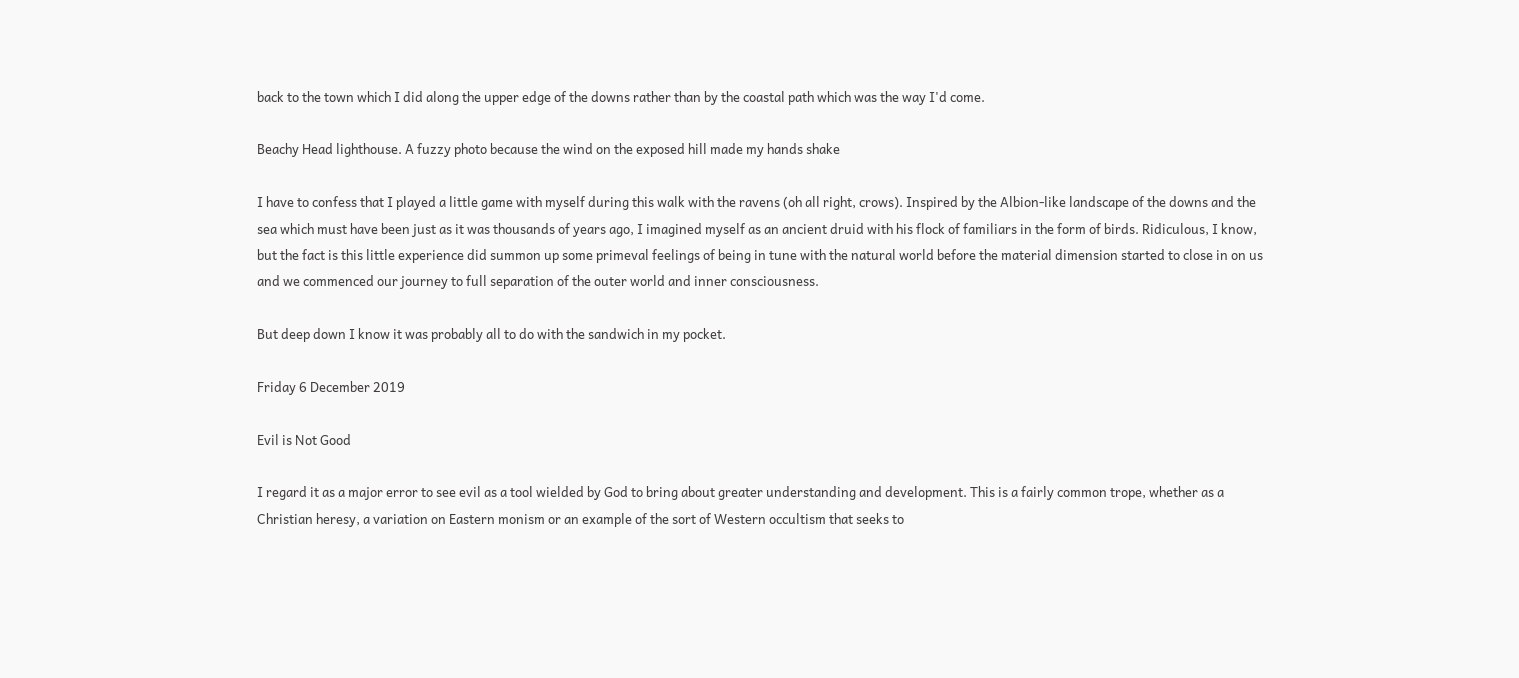back to the town which I did along the upper edge of the downs rather than by the coastal path which was the way I'd come.

Beachy Head lighthouse. A fuzzy photo because the wind on the exposed hill made my hands shake

I have to confess that I played a little game with myself during this walk with the ravens (oh all right, crows). Inspired by the Albion-like landscape of the downs and the sea which must have been just as it was thousands of years ago, I imagined myself as an ancient druid with his flock of familiars in the form of birds. Ridiculous, I know, but the fact is this little experience did summon up some primeval feelings of being in tune with the natural world before the material dimension started to close in on us and we commenced our journey to full separation of the outer world and inner consciousness.

But deep down I know it was probably all to do with the sandwich in my pocket.

Friday 6 December 2019

Evil is Not Good

I regard it as a major error to see evil as a tool wielded by God to bring about greater understanding and development. This is a fairly common trope, whether as a Christian heresy, a variation on Eastern monism or an example of the sort of Western occultism that seeks to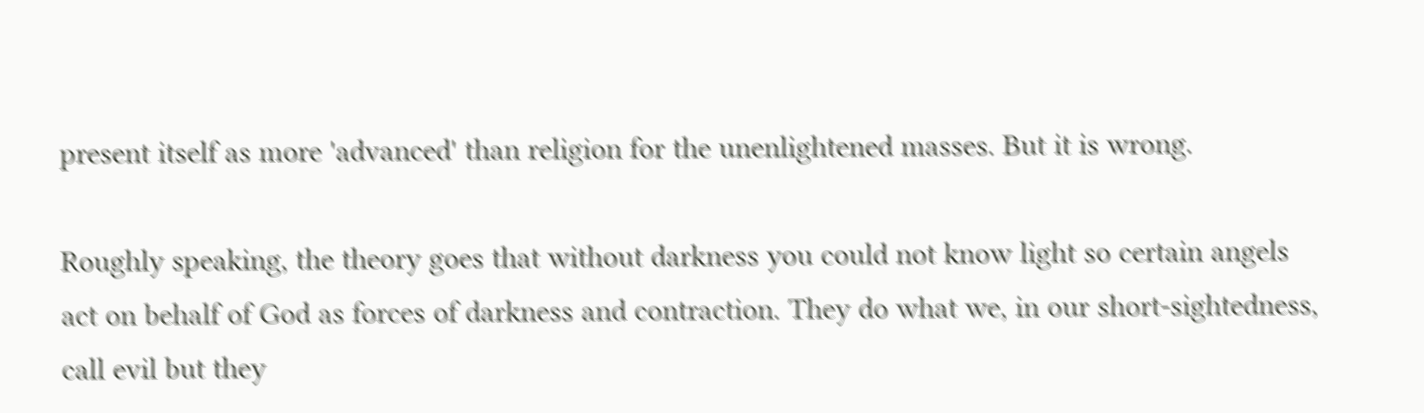present itself as more 'advanced' than religion for the unenlightened masses. But it is wrong.

Roughly speaking, the theory goes that without darkness you could not know light so certain angels act on behalf of God as forces of darkness and contraction. They do what we, in our short-sightedness, call evil but they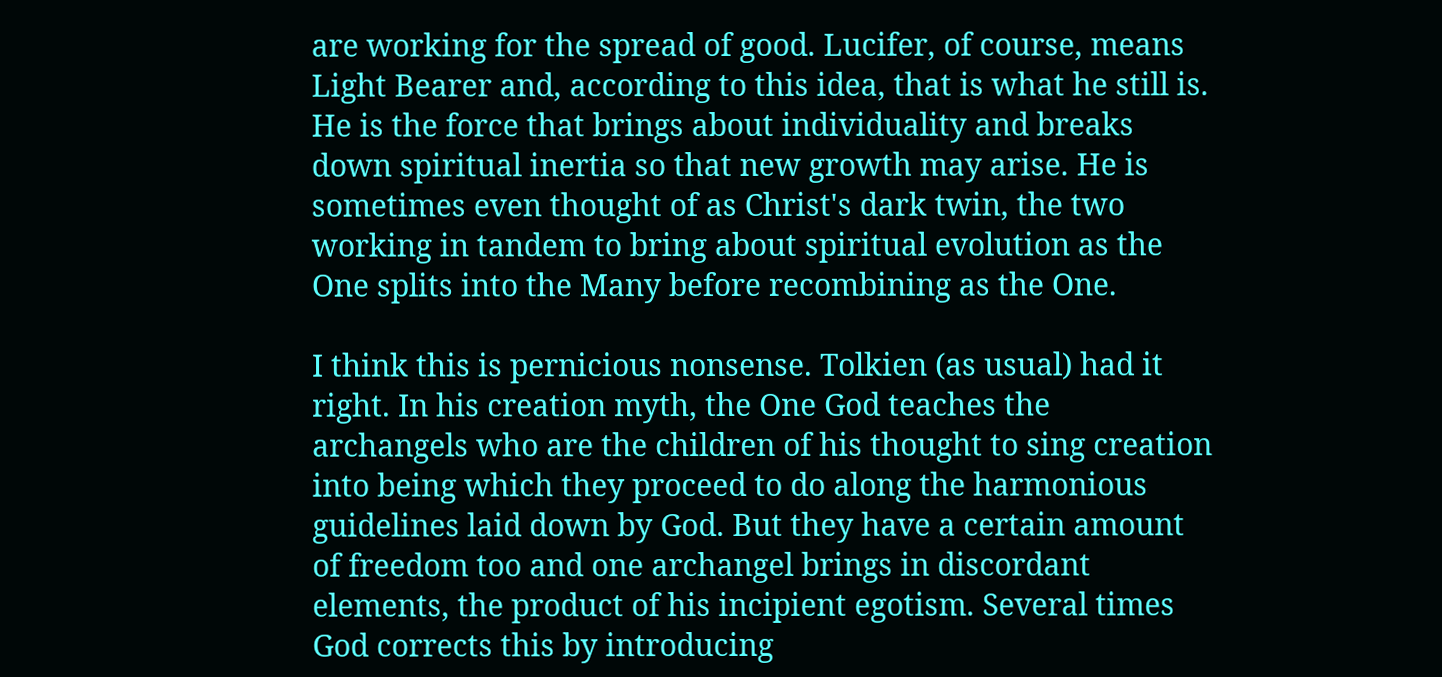are working for the spread of good. Lucifer, of course, means Light Bearer and, according to this idea, that is what he still is. He is the force that brings about individuality and breaks down spiritual inertia so that new growth may arise. He is sometimes even thought of as Christ's dark twin, the two working in tandem to bring about spiritual evolution as the One splits into the Many before recombining as the One.

I think this is pernicious nonsense. Tolkien (as usual) had it right. In his creation myth, the One God teaches the archangels who are the children of his thought to sing creation into being which they proceed to do along the harmonious guidelines laid down by God. But they have a certain amount of freedom too and one archangel brings in discordant elements, the product of his incipient egotism. Several times God corrects this by introducing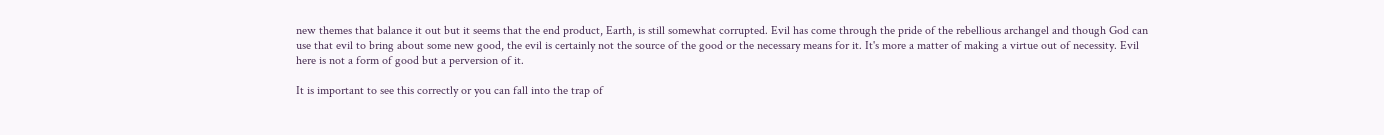new themes that balance it out but it seems that the end product, Earth, is still somewhat corrupted. Evil has come through the pride of the rebellious archangel and though God can use that evil to bring about some new good, the evil is certainly not the source of the good or the necessary means for it. It's more a matter of making a virtue out of necessity. Evil here is not a form of good but a perversion of it.

It is important to see this correctly or you can fall into the trap of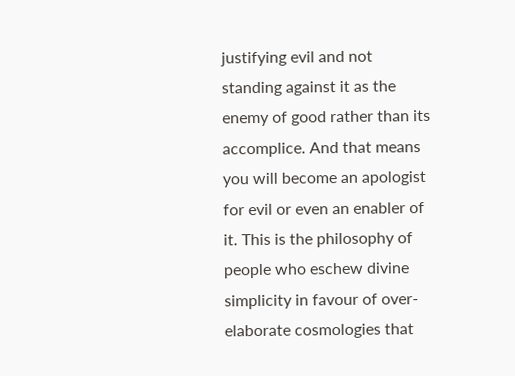justifying evil and not standing against it as the enemy of good rather than its accomplice. And that means you will become an apologist for evil or even an enabler of it. This is the philosophy of people who eschew divine simplicity in favour of over-elaborate cosmologies that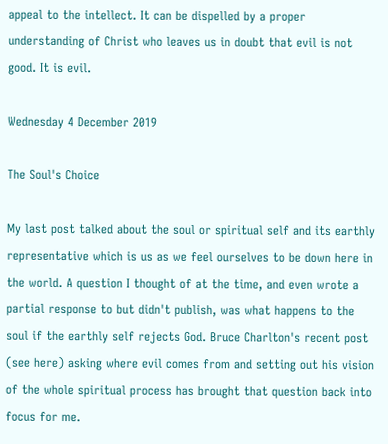appeal to the intellect. It can be dispelled by a proper understanding of Christ who leaves us in doubt that evil is not good. It is evil.

Wednesday 4 December 2019

The Soul's Choice

My last post talked about the soul or spiritual self and its earthly representative which is us as we feel ourselves to be down here in the world. A question I thought of at the time, and even wrote a partial response to but didn't publish, was what happens to the soul if the earthly self rejects God. Bruce Charlton's recent post (see here) asking where evil comes from and setting out his vision of the whole spiritual process has brought that question back into focus for me.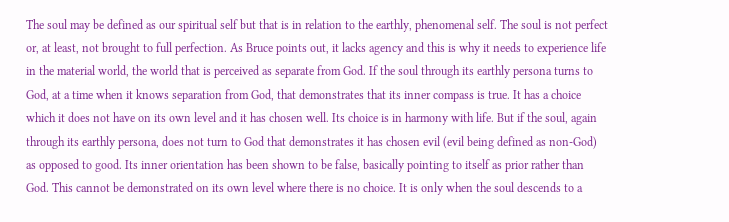The soul may be defined as our spiritual self but that is in relation to the earthly, phenomenal self. The soul is not perfect or, at least, not brought to full perfection. As Bruce points out, it lacks agency and this is why it needs to experience life in the material world, the world that is perceived as separate from God. If the soul through its earthly persona turns to God, at a time when it knows separation from God, that demonstrates that its inner compass is true. It has a choice which it does not have on its own level and it has chosen well. Its choice is in harmony with life. But if the soul, again through its earthly persona, does not turn to God that demonstrates it has chosen evil (evil being defined as non-God) as opposed to good. Its inner orientation has been shown to be false, basically pointing to itself as prior rather than God. This cannot be demonstrated on its own level where there is no choice. It is only when the soul descends to a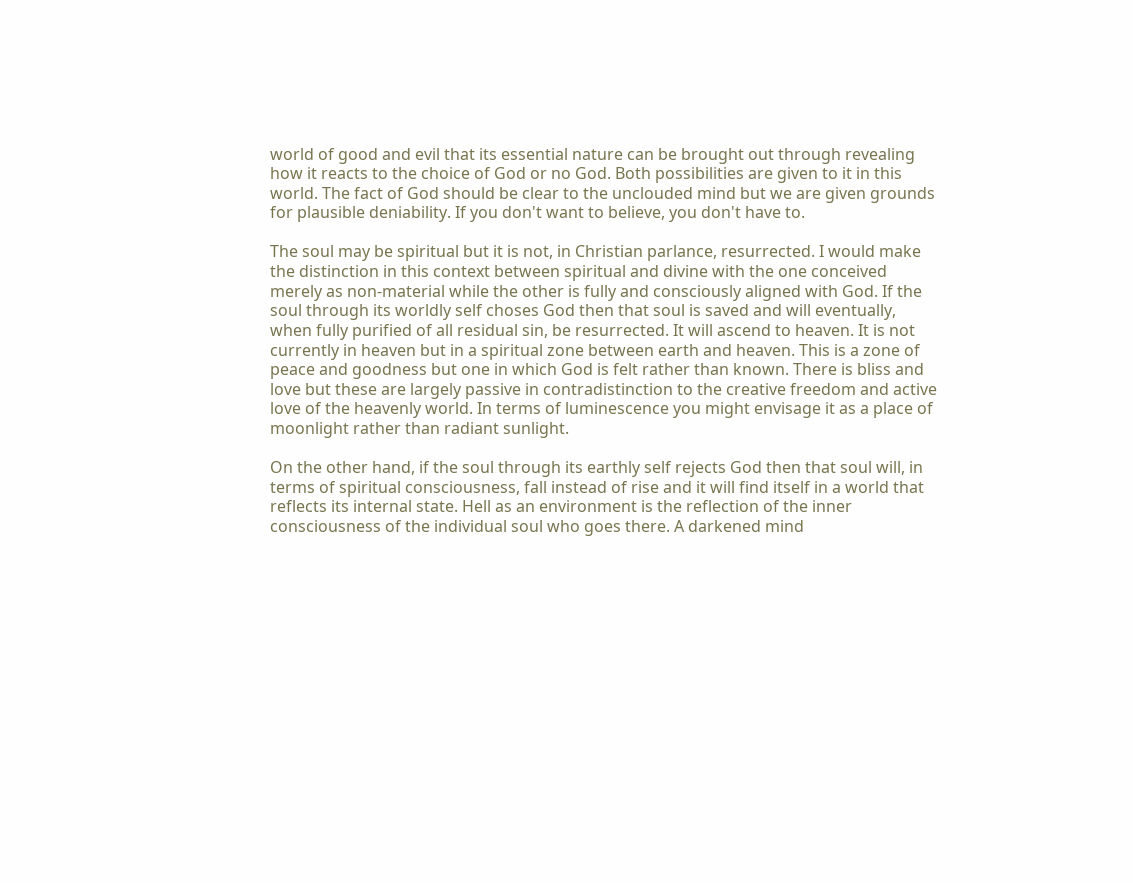world of good and evil that its essential nature can be brought out through revealing how it reacts to the choice of God or no God. Both possibilities are given to it in this world. The fact of God should be clear to the unclouded mind but we are given grounds for plausible deniability. If you don't want to believe, you don't have to.

The soul may be spiritual but it is not, in Christian parlance, resurrected. I would make the distinction in this context between spiritual and divine with the one conceived merely as non-material while the other is fully and consciously aligned with God. If the soul through its worldly self choses God then that soul is saved and will eventually, when fully purified of all residual sin, be resurrected. It will ascend to heaven. It is not currently in heaven but in a spiritual zone between earth and heaven. This is a zone of peace and goodness but one in which God is felt rather than known. There is bliss and love but these are largely passive in contradistinction to the creative freedom and active love of the heavenly world. In terms of luminescence you might envisage it as a place of moonlight rather than radiant sunlight.

On the other hand, if the soul through its earthly self rejects God then that soul will, in terms of spiritual consciousness, fall instead of rise and it will find itself in a world that reflects its internal state. Hell as an environment is the reflection of the inner consciousness of the individual soul who goes there. A darkened mind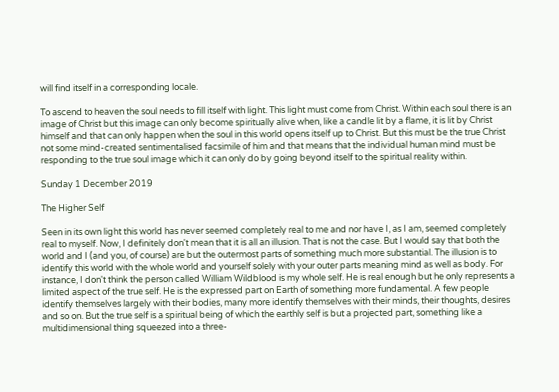will find itself in a corresponding locale.

To ascend to heaven the soul needs to fill itself with light. This light must come from Christ. Within each soul there is an image of Christ but this image can only become spiritually alive when, like a candle lit by a flame, it is lit by Christ himself and that can only happen when the soul in this world opens itself up to Christ. But this must be the true Christ not some mind-created sentimentalised facsimile of him and that means that the individual human mind must be responding to the true soul image which it can only do by going beyond itself to the spiritual reality within.

Sunday 1 December 2019

The Higher Self

Seen in its own light this world has never seemed completely real to me and nor have I, as I am, seemed completely real to myself. Now, I definitely don't mean that it is all an illusion. That is not the case. But I would say that both the world and I (and you, of course) are but the outermost parts of something much more substantial. The illusion is to identify this world with the whole world and yourself solely with your outer parts meaning mind as well as body. For instance, I don't think the person called William Wildblood is my whole self. He is real enough but he only represents a limited aspect of the true self. He is the expressed part on Earth of something more fundamental. A few people identify themselves largely with their bodies, many more identify themselves with their minds, their thoughts, desires and so on. But the true self is a spiritual being of which the earthly self is but a projected part, something like a multidimensional thing squeezed into a three-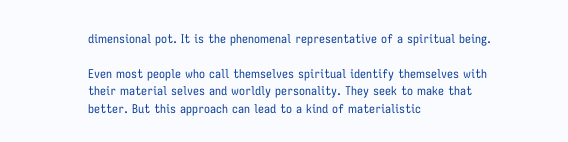dimensional pot. It is the phenomenal representative of a spiritual being.

Even most people who call themselves spiritual identify themselves with their material selves and worldly personality. They seek to make that better. But this approach can lead to a kind of materialistic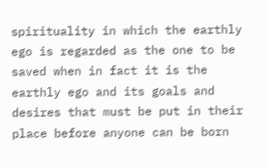spirituality in which the earthly ego is regarded as the one to be saved when in fact it is the earthly ego and its goals and desires that must be put in their place before anyone can be born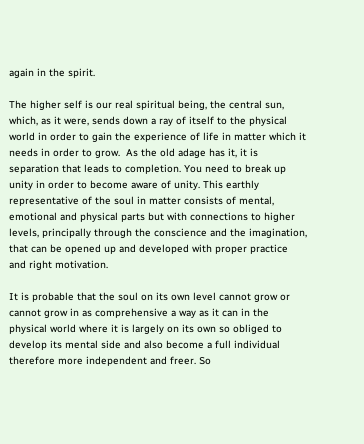again in the spirit.

The higher self is our real spiritual being, the central sun, which, as it were, sends down a ray of itself to the physical world in order to gain the experience of life in matter which it needs in order to grow.  As the old adage has it, it is separation that leads to completion. You need to break up unity in order to become aware of unity. This earthly representative of the soul in matter consists of mental, emotional and physical parts but with connections to higher levels, principally through the conscience and the imagination, that can be opened up and developed with proper practice and right motivation.

It is probable that the soul on its own level cannot grow or cannot grow in as comprehensive a way as it can in the physical world where it is largely on its own so obliged to develop its mental side and also become a full individual therefore more independent and freer. So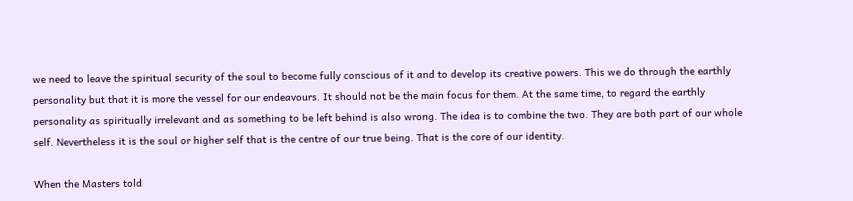we need to leave the spiritual security of the soul to become fully conscious of it and to develop its creative powers. This we do through the earthly personality but that it is more the vessel for our endeavours. It should not be the main focus for them. At the same time, to regard the earthly personality as spiritually irrelevant and as something to be left behind is also wrong. The idea is to combine the two. They are both part of our whole self. Nevertheless it is the soul or higher self that is the centre of our true being. That is the core of our identity.

When the Masters told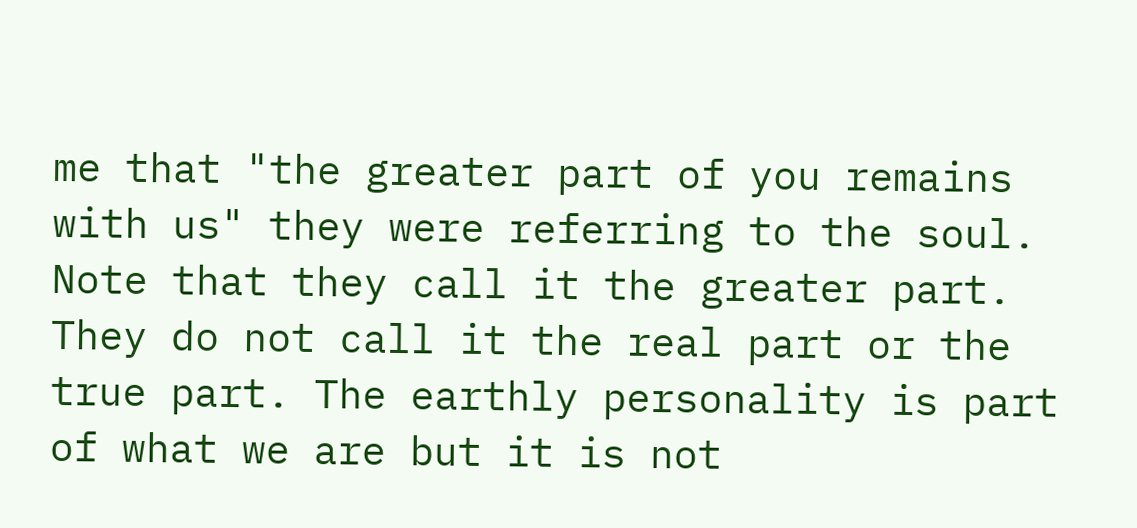me that "the greater part of you remains with us" they were referring to the soul. Note that they call it the greater part. They do not call it the real part or the true part. The earthly personality is part of what we are but it is not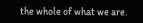the whole of what we are.